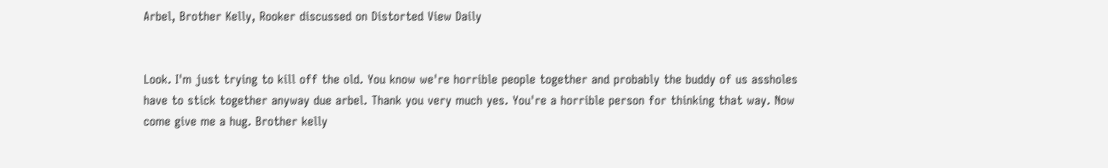Arbel, Brother Kelly, Rooker discussed on Distorted View Daily


Look. I'm just trying to kill off the old. You know we're horrible people together and probably the buddy of us assholes have to stick together anyway due arbel. Thank you very much yes. You're a horrible person for thinking that way. Now come give me a hug. Brother kelly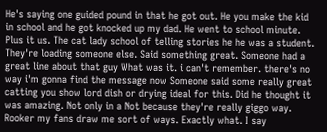He's saying one guided pound in that he got out. He you make the kid in school and he got knocked up my dad. He went to school minute. Plus it us. The cat lady school of telling stories he he was a student. They're loading someone else. Said something great. Someone had a great line about that guy What was it. i can't remember. there's no way i'm gonna find the message now Someone said some really great catting you show lord dish or drying ideal for this. Did he thought it was amazing. Not only in a Not because they're really giggo way. Rooker my fans draw me sort of ways. Exactly what. I say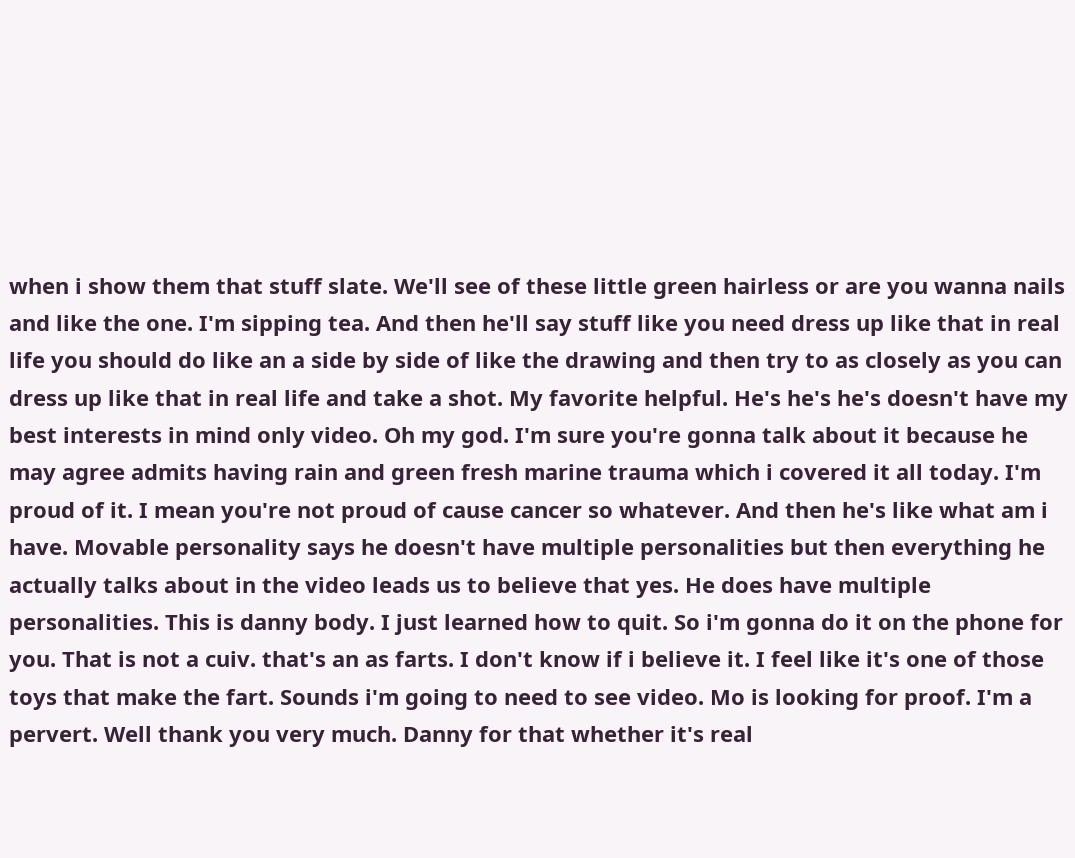when i show them that stuff slate. We'll see of these little green hairless or are you wanna nails and like the one. I'm sipping tea. And then he'll say stuff like you need dress up like that in real life you should do like an a side by side of like the drawing and then try to as closely as you can dress up like that in real life and take a shot. My favorite helpful. He's he's he's doesn't have my best interests in mind only video. Oh my god. I'm sure you're gonna talk about it because he may agree admits having rain and green fresh marine trauma which i covered it all today. I'm proud of it. I mean you're not proud of cause cancer so whatever. And then he's like what am i have. Movable personality says he doesn't have multiple personalities but then everything he actually talks about in the video leads us to believe that yes. He does have multiple personalities. This is danny body. I just learned how to quit. So i'm gonna do it on the phone for you. That is not a cuiv. that's an as farts. I don't know if i believe it. I feel like it's one of those toys that make the fart. Sounds i'm going to need to see video. Mo is looking for proof. I'm a pervert. Well thank you very much. Danny for that whether it's real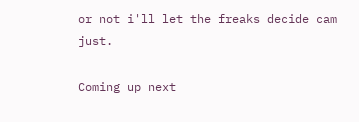or not i'll let the freaks decide cam just.

Coming up next